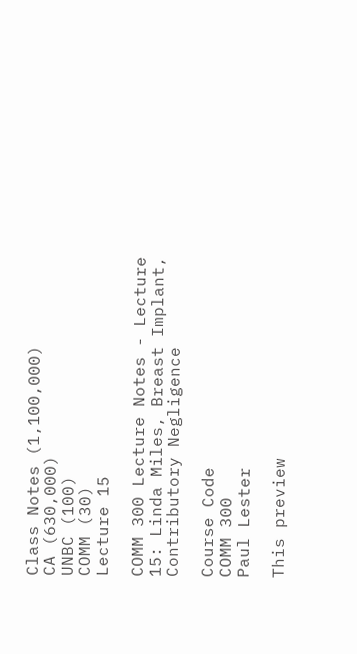Class Notes (1,100,000)
CA (630,000)
UNBC (100)
COMM (30)
Lecture 15

COMM 300 Lecture Notes - Lecture 15: Linda Miles, Breast Implant, Contributory Negligence

Course Code
COMM 300
Paul Lester

This preview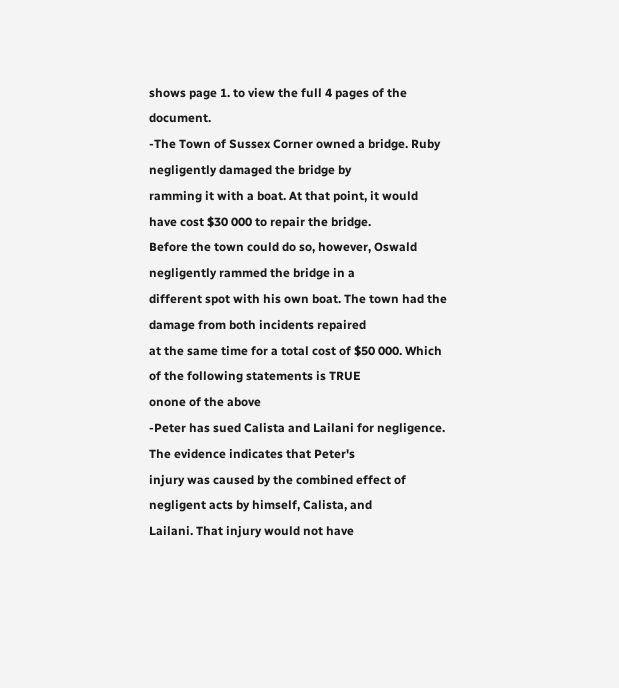shows page 1. to view the full 4 pages of the document.
-The Town of Sussex Corner owned a bridge. Ruby negligently damaged the bridge by
ramming it with a boat. At that point, it would have cost $30 000 to repair the bridge.
Before the town could do so, however, Oswald negligently rammed the bridge in a
different spot with his own boat. The town had the damage from both incidents repaired
at the same time for a total cost of $50 000. Which of the following statements is TRUE
onone of the above
-Peter has sued Calista and Lailani for negligence. The evidence indicates that Peter's
injury was caused by the combined effect of negligent acts by himself, Calista, and
Lailani. That injury would not have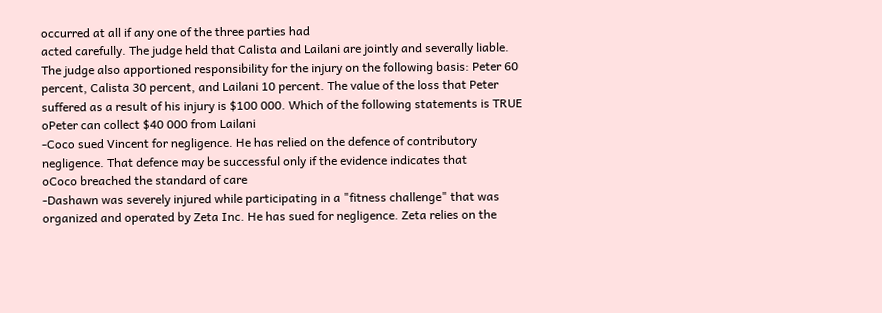occurred at all if any one of the three parties had
acted carefully. The judge held that Calista and Lailani are jointly and severally liable.
The judge also apportioned responsibility for the injury on the following basis: Peter 60
percent, Calista 30 percent, and Lailani 10 percent. The value of the loss that Peter
suffered as a result of his injury is $100 000. Which of the following statements is TRUE
oPeter can collect $40 000 from Lailani
-Coco sued Vincent for negligence. He has relied on the defence of contributory
negligence. That defence may be successful only if the evidence indicates that
oCoco breached the standard of care
-Dashawn was severely injured while participating in a "fitness challenge" that was
organized and operated by Zeta Inc. He has sued for negligence. Zeta relies on the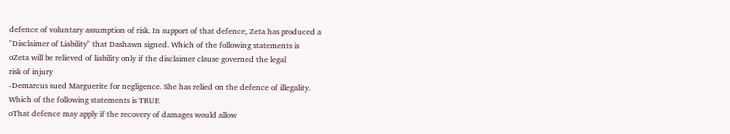defence of voluntary assumption of risk. In support of that defence, Zeta has produced a
"Disclaimer of Liability" that Dashawn signed. Which of the following statements is
oZeta will be relieved of liability only if the disclaimer clause governed the legal
risk of injury
-Demarcus sued Marguerite for negligence. She has relied on the defence of illegality.
Which of the following statements is TRUE
oThat defence may apply if the recovery of damages would allow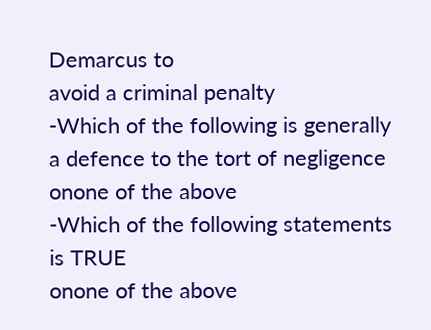Demarcus to
avoid a criminal penalty
-Which of the following is generally a defence to the tort of negligence
onone of the above
-Which of the following statements is TRUE
onone of the above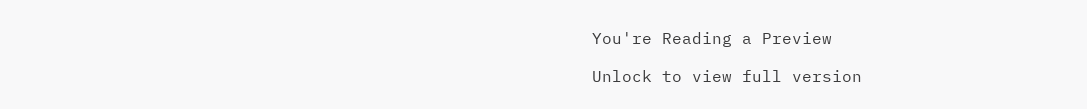You're Reading a Preview

Unlock to view full version